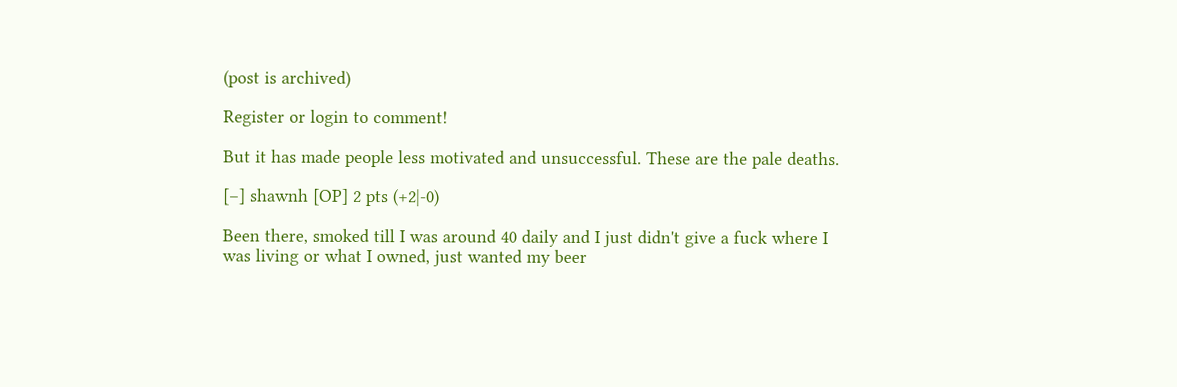(post is archived)

Register or login to comment!

But it has made people less motivated and unsuccessful. These are the pale deaths.

[–] shawnh [OP] 2 pts (+2|-0)

Been there, smoked till I was around 40 daily and I just didn't give a fuck where I was living or what I owned, just wanted my beer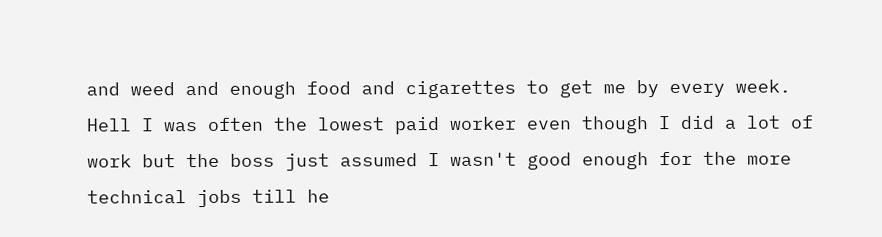and weed and enough food and cigarettes to get me by every week. Hell I was often the lowest paid worker even though I did a lot of work but the boss just assumed I wasn't good enough for the more technical jobs till he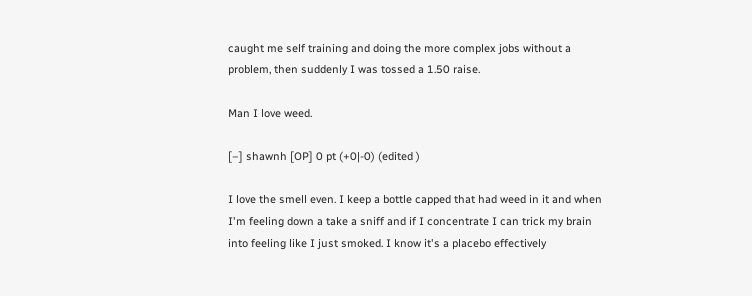caught me self training and doing the more complex jobs without a problem, then suddenly I was tossed a 1.50 raise.

Man I love weed.

[–] shawnh [OP] 0 pt (+0|-0) (edited )

I love the smell even. I keep a bottle capped that had weed in it and when I'm feeling down a take a sniff and if I concentrate I can trick my brain into feeling like I just smoked. I know it's a placebo effectively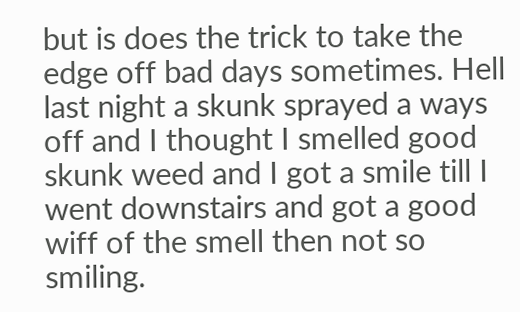but is does the trick to take the edge off bad days sometimes. Hell last night a skunk sprayed a ways off and I thought I smelled good skunk weed and I got a smile till I went downstairs and got a good wiff of the smell then not so smiling.